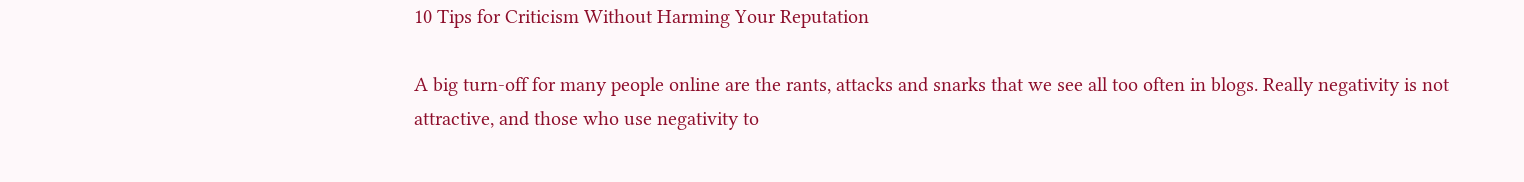10 Tips for Criticism Without Harming Your Reputation

A big turn-off for many people online are the rants, attacks and snarks that we see all too often in blogs. Really negativity is not attractive, and those who use negativity to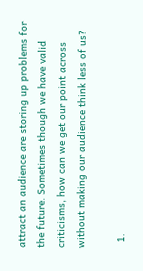attract an audience are storing up problems for the future. Sometimes though we have valid criticisms, how can we get our point across without making our audience think less of us?

  1.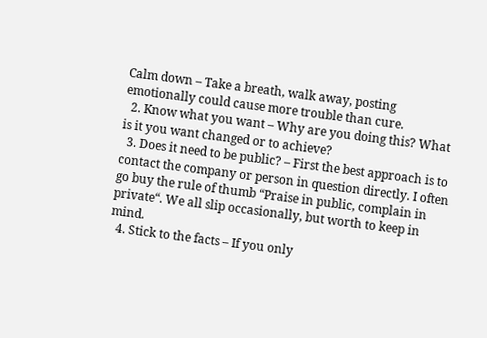Calm down – Take a breath, walk away, posting emotionally could cause more trouble than cure.
  2. Know what you want – Why are you doing this? What is it you want changed or to achieve?
  3. Does it need to be public? – First the best approach is to contact the company or person in question directly. I often go buy the rule of thumb “Praise in public, complain in private“. We all slip occasionally, but worth to keep in mind.
  4. Stick to the facts – If you only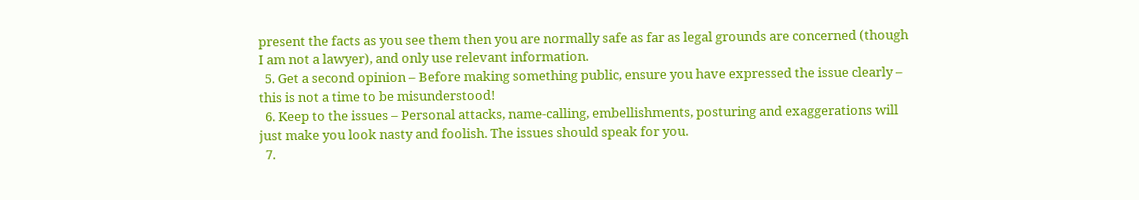present the facts as you see them then you are normally safe as far as legal grounds are concerned (though I am not a lawyer), and only use relevant information.
  5. Get a second opinion – Before making something public, ensure you have expressed the issue clearly – this is not a time to be misunderstood!
  6. Keep to the issues – Personal attacks, name-calling, embellishments, posturing and exaggerations will just make you look nasty and foolish. The issues should speak for you.
  7.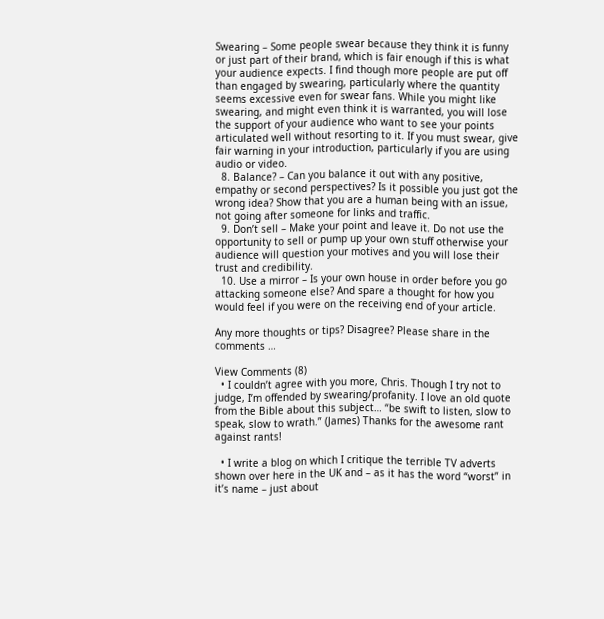Swearing – Some people swear because they think it is funny or just part of their brand, which is fair enough if this is what your audience expects. I find though more people are put off than engaged by swearing, particularly where the quantity seems excessive even for swear fans. While you might like swearing, and might even think it is warranted, you will lose the support of your audience who want to see your points articulated well without resorting to it. If you must swear, give fair warning in your introduction, particularly if you are using audio or video.
  8. Balance? – Can you balance it out with any positive, empathy or second perspectives? Is it possible you just got the wrong idea? Show that you are a human being with an issue, not going after someone for links and traffic.
  9. Don’t sell – Make your point and leave it. Do not use the opportunity to sell or pump up your own stuff otherwise your audience will question your motives and you will lose their trust and credibility.
  10. Use a mirror – Is your own house in order before you go attacking someone else? And spare a thought for how you would feel if you were on the receiving end of your article.

Any more thoughts or tips? Disagree? Please share in the comments …

View Comments (8)
  • I couldn’t agree with you more, Chris. Though I try not to judge, I’m offended by swearing/profanity. I love an old quote from the Bible about this subject… “be swift to listen, slow to speak, slow to wrath.” (James) Thanks for the awesome rant against rants!

  • I write a blog on which I critique the terrible TV adverts shown over here in the UK and – as it has the word “worst” in it’s name – just about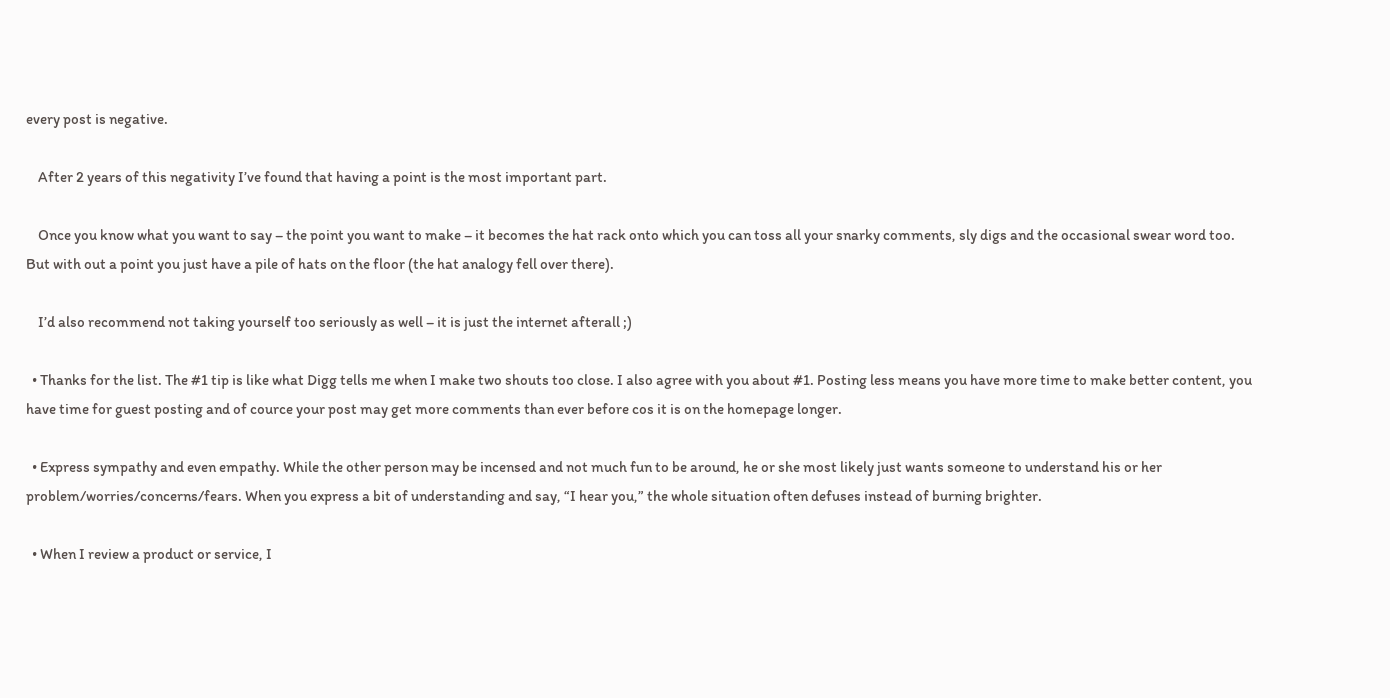every post is negative.

    After 2 years of this negativity I’ve found that having a point is the most important part.

    Once you know what you want to say – the point you want to make – it becomes the hat rack onto which you can toss all your snarky comments, sly digs and the occasional swear word too. But with out a point you just have a pile of hats on the floor (the hat analogy fell over there).

    I’d also recommend not taking yourself too seriously as well – it is just the internet afterall ;)

  • Thanks for the list. The #1 tip is like what Digg tells me when I make two shouts too close. I also agree with you about #1. Posting less means you have more time to make better content, you have time for guest posting and of cource your post may get more comments than ever before cos it is on the homepage longer.

  • Express sympathy and even empathy. While the other person may be incensed and not much fun to be around, he or she most likely just wants someone to understand his or her problem/worries/concerns/fears. When you express a bit of understanding and say, “I hear you,” the whole situation often defuses instead of burning brighter.

  • When I review a product or service, I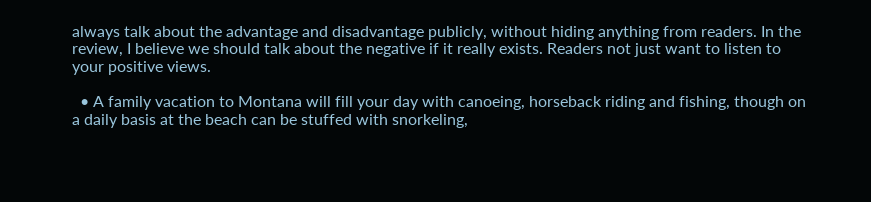always talk about the advantage and disadvantage publicly, without hiding anything from readers. In the review, I believe we should talk about the negative if it really exists. Readers not just want to listen to your positive views.

  • A family vacation to Montana will fill your day with canoeing, horseback riding and fishing, though on a daily basis at the beach can be stuffed with snorkeling,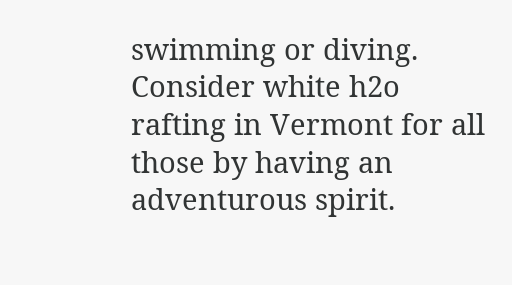swimming or diving. Consider white h2o rafting in Vermont for all those by having an adventurous spirit.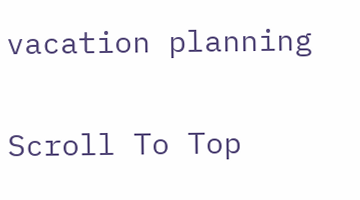vacation planning

Scroll To Top